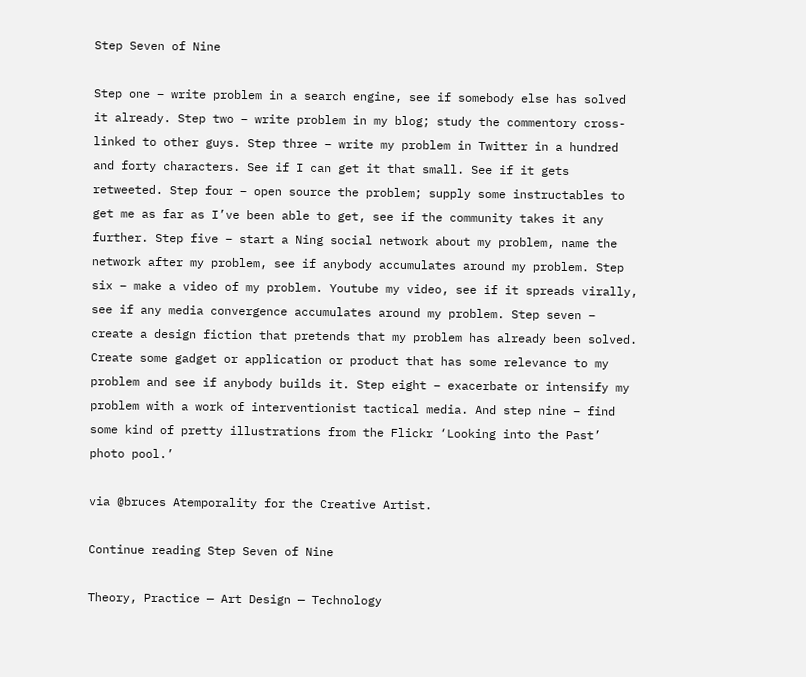Step Seven of Nine

Step one – write problem in a search engine, see if somebody else has solved it already. Step two – write problem in my blog; study the commentory cross-linked to other guys. Step three – write my problem in Twitter in a hundred and forty characters. See if I can get it that small. See if it gets retweeted. Step four – open source the problem; supply some instructables to get me as far as I’ve been able to get, see if the community takes it any further. Step five – start a Ning social network about my problem, name the network after my problem, see if anybody accumulates around my problem. Step six – make a video of my problem. Youtube my video, see if it spreads virally, see if any media convergence accumulates around my problem. Step seven – create a design fiction that pretends that my problem has already been solved. Create some gadget or application or product that has some relevance to my problem and see if anybody builds it. Step eight – exacerbate or intensify my problem with a work of interventionist tactical media. And step nine – find some kind of pretty illustrations from the Flickr ‘Looking into the Past’ photo pool.’

via @bruces Atemporality for the Creative Artist.

Continue reading Step Seven of Nine

Theory, Practice — Art Design — Technology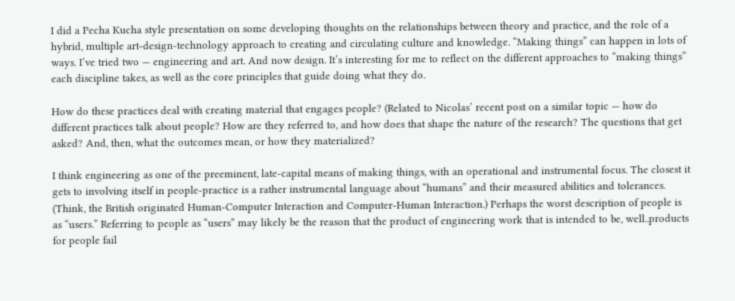I did a Pecha Kucha style presentation on some developing thoughts on the relationships between theory and practice, and the role of a hybrid, multiple art-design-technology approach to creating and circulating culture and knowledge. “Making things” can happen in lots of ways. I’ve tried two — engineering and art. And now design. It’s interesting for me to reflect on the different approaches to “making things” each discipline takes, as well as the core principles that guide doing what they do.

How do these practices deal with creating material that engages people? (Related to Nicolas’ recent post on a similar topic — how do different practices talk about people? How are they referred to, and how does that shape the nature of the research? The questions that get asked? And, then, what the outcomes mean, or how they materialized?

I think engineering as one of the preeminent, late-capital means of making things, with an operational and instrumental focus. The closest it gets to involving itself in people-practice is a rather instrumental language about “humans” and their measured abilities and tolerances. (Think, the British originated Human-Computer Interaction and Computer-Human Interaction.) Perhaps the worst description of people is as “users.” Referring to people as “users” may likely be the reason that the product of engineering work that is intended to be, well..products for people fail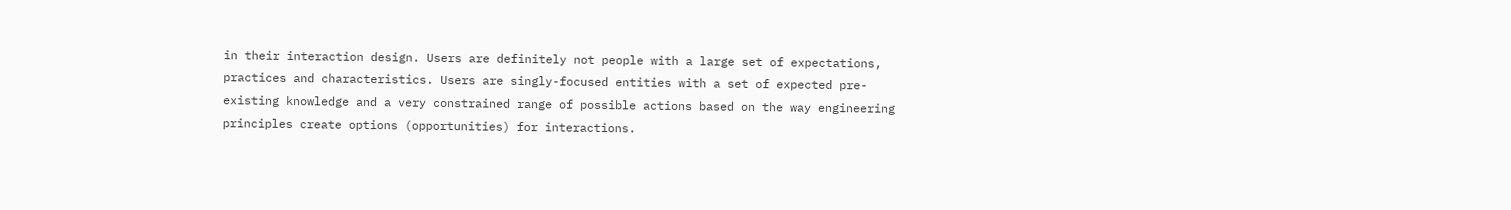in their interaction design. Users are definitely not people with a large set of expectations, practices and characteristics. Users are singly-focused entities with a set of expected pre-existing knowledge and a very constrained range of possible actions based on the way engineering principles create options (opportunities) for interactions.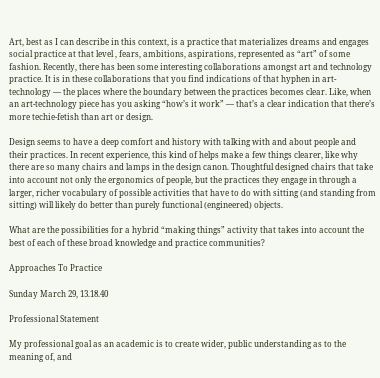Art, best as I can describe in this context, is a practice that materializes dreams and engages social practice at that level ‚ fears, ambitions, aspirations, represented as “art” of some fashion. Recently, there has been some interesting collaborations amongst art and technology practice. It is in these collaborations that you find indications of that hyphen in art-technology — the places where the boundary between the practices becomes clear. Like, when an art-technology piece has you asking “how’s it work” — that’s a clear indication that there’s more techie-fetish than art or design.

Design seems to have a deep comfort and history with talking with and about people and their practices. In recent experience, this kind of helps make a few things clearer, like why there are so many chairs and lamps in the design canon. Thoughtful designed chairs that take into account not only the ergonomics of people, but the practices they engage in through a larger, richer vocabulary of possible activities that have to do with sitting (and standing from sitting) will likely do better than purely functional (engineered) objects.

What are the possibilities for a hybrid “making things” activity that takes into account the best of each of these broad knowledge and practice communities?

Approaches To Practice

Sunday March 29, 13.18.40

Professional Statement

My professional goal as an academic is to create wider, public understanding as to the meaning of, and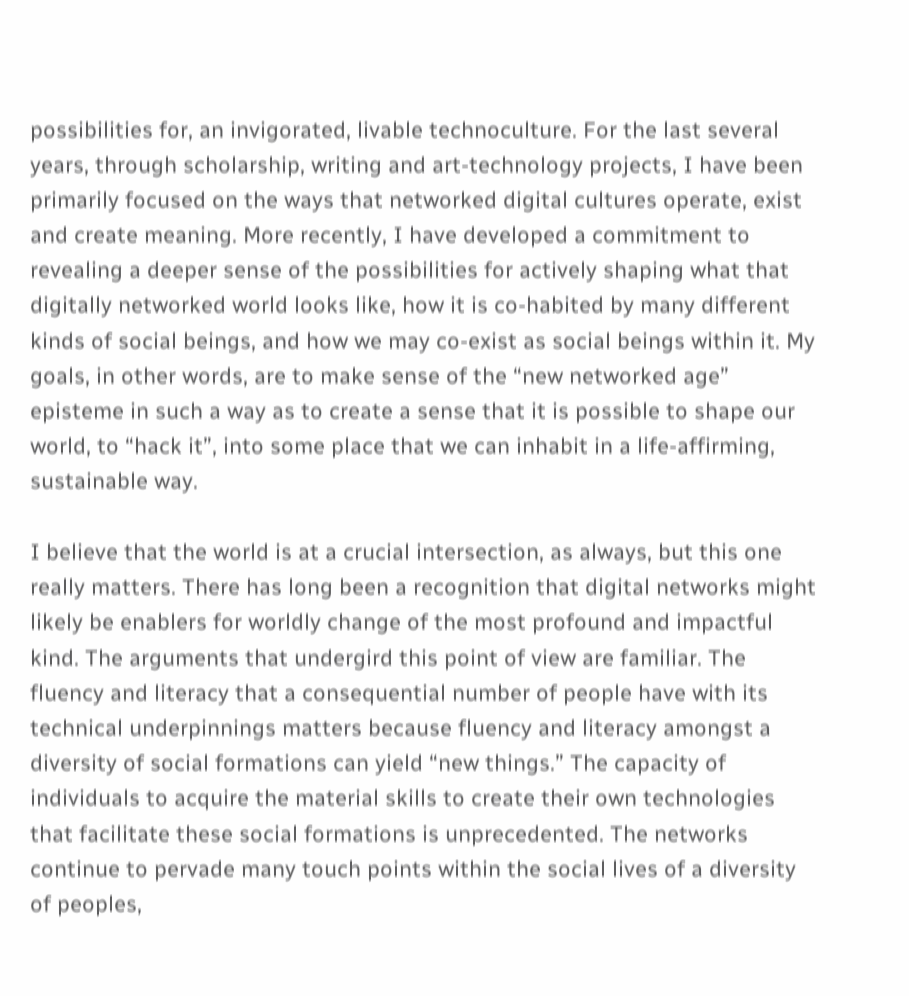possibilities for, an invigorated, livable technoculture. For the last several years, through scholarship, writing and art-technology projects, I have been primarily focused on the ways that networked digital cultures operate, exist and create meaning. More recently, I have developed a commitment to revealing a deeper sense of the possibilities for actively shaping what that digitally networked world looks like, how it is co-habited by many different kinds of social beings, and how we may co-exist as social beings within it. My goals, in other words, are to make sense of the “new networked age” episteme in such a way as to create a sense that it is possible to shape our world, to “hack it”, into some place that we can inhabit in a life-affirming, sustainable way.

I believe that the world is at a crucial intersection, as always, but this one really matters. There has long been a recognition that digital networks might likely be enablers for worldly change of the most profound and impactful kind. The arguments that undergird this point of view are familiar. The fluency and literacy that a consequential number of people have with its technical underpinnings matters because fluency and literacy amongst a diversity of social formations can yield “new things.” The capacity of individuals to acquire the material skills to create their own technologies that facilitate these social formations is unprecedented. The networks continue to pervade many touch points within the social lives of a diversity of peoples,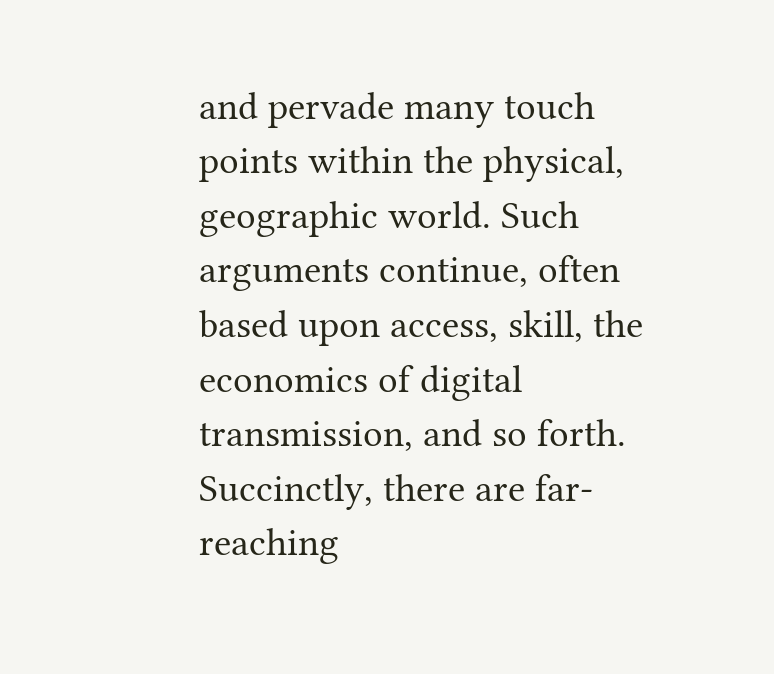and pervade many touch points within the physical, geographic world. Such arguments continue, often based upon access, skill, the economics of digital transmission, and so forth. Succinctly, there are far-reaching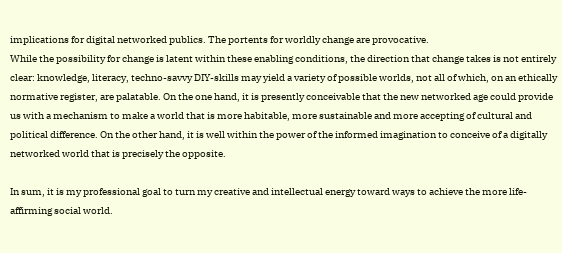implications for digital networked publics. The portents for worldly change are provocative.
While the possibility for change is latent within these enabling conditions, the direction that change takes is not entirely clear: knowledge, literacy, techno-savvy DIY-skills may yield a variety of possible worlds, not all of which, on an ethically normative register, are palatable. On the one hand, it is presently conceivable that the new networked age could provide us with a mechanism to make a world that is more habitable, more sustainable and more accepting of cultural and political difference. On the other hand, it is well within the power of the informed imagination to conceive of a digitally networked world that is precisely the opposite.

In sum, it is my professional goal to turn my creative and intellectual energy toward ways to achieve the more life-affirming social world.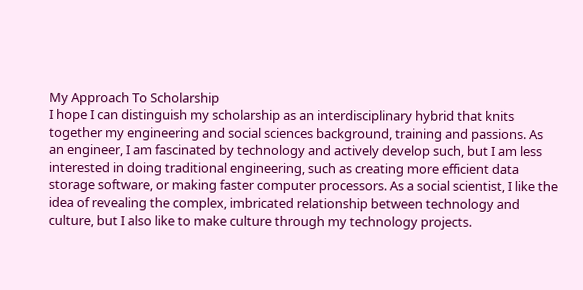My Approach To Scholarship
I hope I can distinguish my scholarship as an interdisciplinary hybrid that knits together my engineering and social sciences background, training and passions. As an engineer, I am fascinated by technology and actively develop such, but I am less interested in doing traditional engineering, such as creating more efficient data storage software, or making faster computer processors. As a social scientist, I like the idea of revealing the complex, imbricated relationship between technology and culture, but I also like to make culture through my technology projects.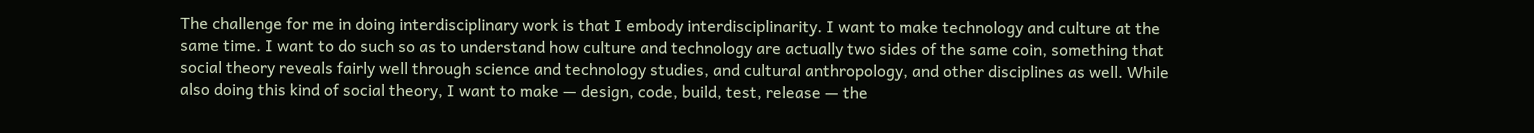The challenge for me in doing interdisciplinary work is that I embody interdisciplinarity. I want to make technology and culture at the same time. I want to do such so as to understand how culture and technology are actually two sides of the same coin, something that social theory reveals fairly well through science and technology studies, and cultural anthropology, and other disciplines as well. While also doing this kind of social theory, I want to make — design, code, build, test, release — the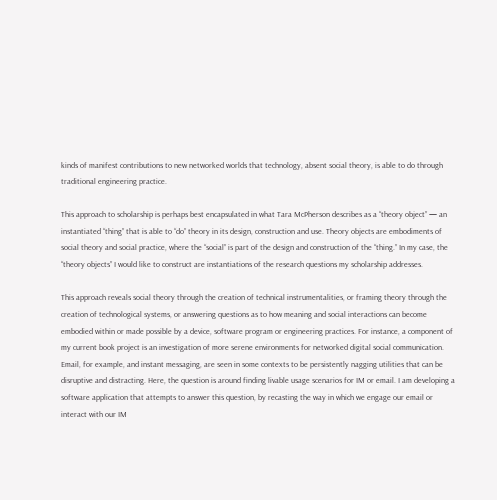kinds of manifest contributions to new networked worlds that technology, absent social theory, is able to do through traditional engineering practice.

This approach to scholarship is perhaps best encapsulated in what Tara McPherson describes as a “theory object” — an instantiated “thing” that is able to “do” theory in its design, construction and use. Theory objects are embodiments of social theory and social practice, where the “social” is part of the design and construction of the “thing.” In my case, the “theory objects” I would like to construct are instantiations of the research questions my scholarship addresses.

This approach reveals social theory through the creation of technical instrumentalities, or framing theory through the creation of technological systems, or answering questions as to how meaning and social interactions can become embodied within or made possible by a device, software program or engineering practices. For instance, a component of my current book project is an investigation of more serene environments for networked digital social communication. Email, for example, and instant messaging, are seen in some contexts to be persistently nagging utilities that can be disruptive and distracting. Here, the question is around finding livable usage scenarios for IM or email. I am developing a software application that attempts to answer this question, by recasting the way in which we engage our email or interact with our IM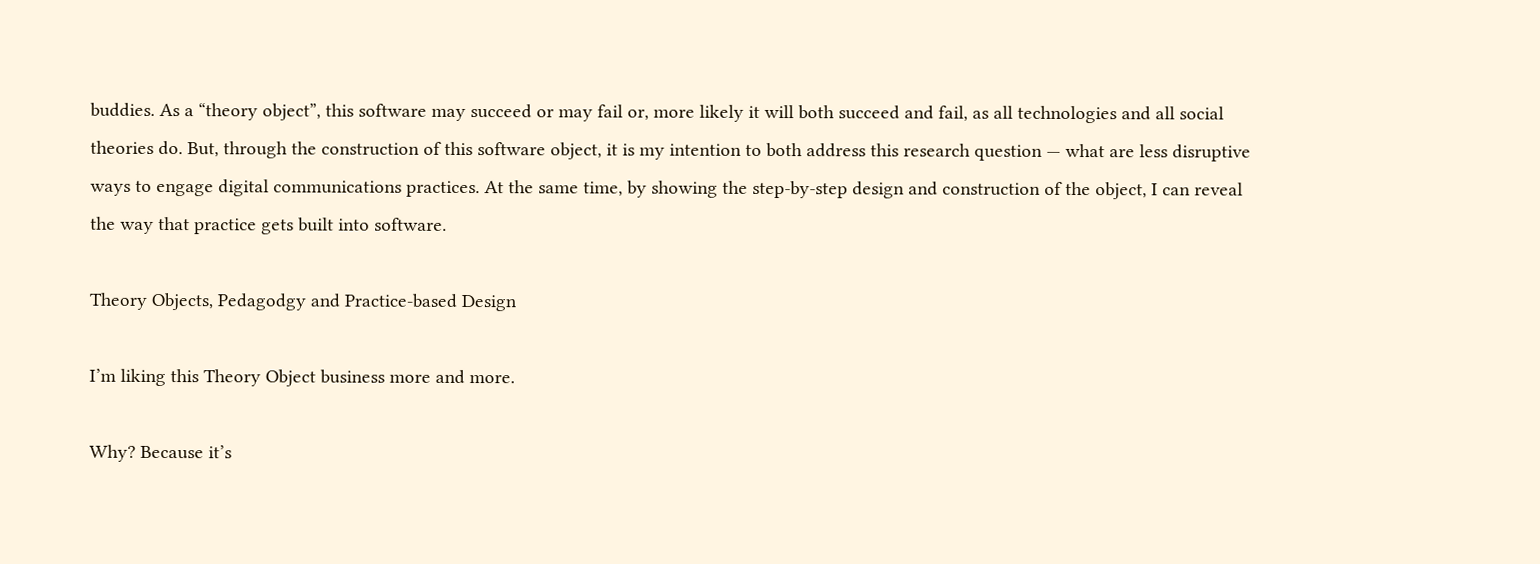buddies. As a “theory object”, this software may succeed or may fail or, more likely it will both succeed and fail, as all technologies and all social theories do. But, through the construction of this software object, it is my intention to both address this research question — what are less disruptive ways to engage digital communications practices. At the same time, by showing the step-by-step design and construction of the object, I can reveal the way that practice gets built into software.

Theory Objects, Pedagodgy and Practice-based Design

I’m liking this Theory Object business more and more.

Why? Because it’s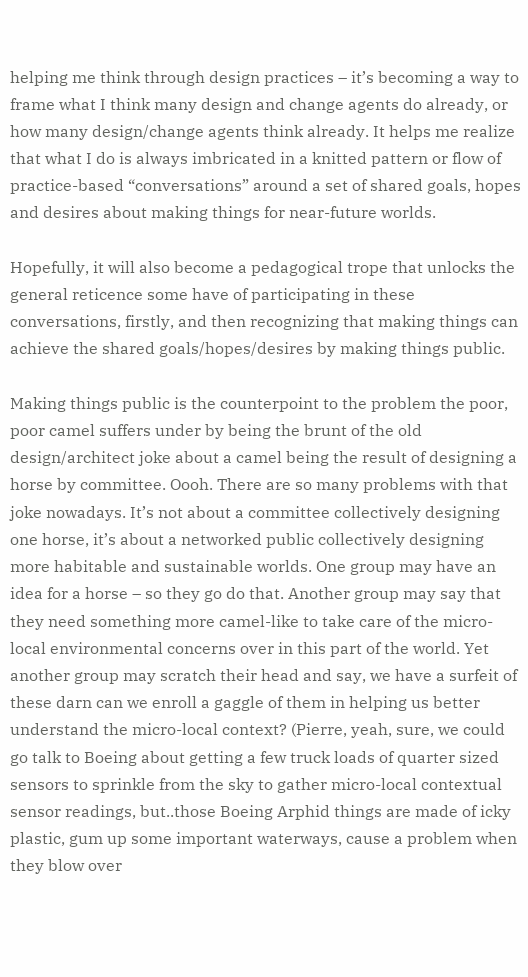helping me think through design practices – it’s becoming a way to frame what I think many design and change agents do already, or how many design/change agents think already. It helps me realize that what I do is always imbricated in a knitted pattern or flow of practice-based “conversations” around a set of shared goals, hopes and desires about making things for near-future worlds.

Hopefully, it will also become a pedagogical trope that unlocks the general reticence some have of participating in these conversations, firstly, and then recognizing that making things can achieve the shared goals/hopes/desires by making things public.

Making things public is the counterpoint to the problem the poor, poor camel suffers under by being the brunt of the old design/architect joke about a camel being the result of designing a horse by committee. Oooh. There are so many problems with that joke nowadays. It’s not about a committee collectively designing one horse, it’s about a networked public collectively designing more habitable and sustainable worlds. One group may have an idea for a horse – so they go do that. Another group may say that they need something more camel-like to take care of the micro-local environmental concerns over in this part of the world. Yet another group may scratch their head and say, we have a surfeit of these darn can we enroll a gaggle of them in helping us better understand the micro-local context? (Pierre, yeah, sure, we could go talk to Boeing about getting a few truck loads of quarter sized sensors to sprinkle from the sky to gather micro-local contextual sensor readings, but..those Boeing Arphid things are made of icky plastic, gum up some important waterways, cause a problem when they blow over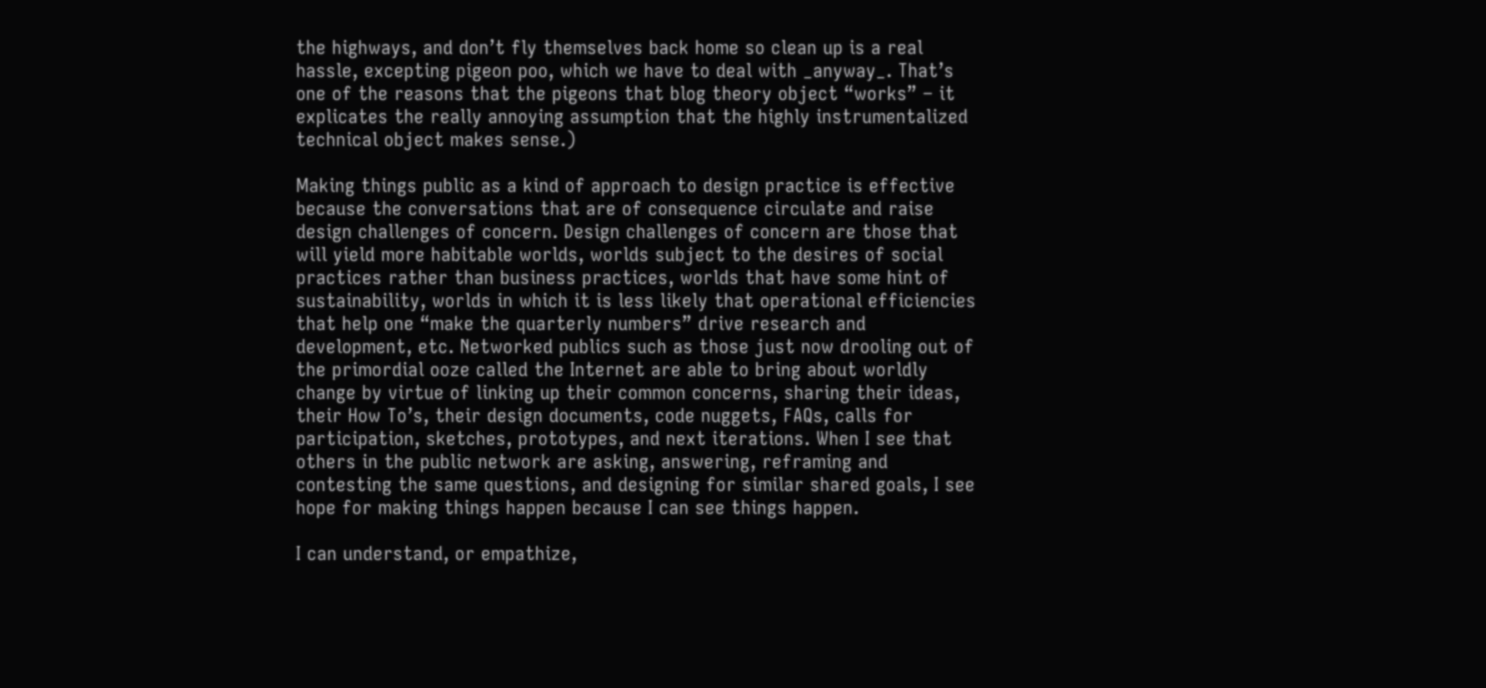the highways, and don’t fly themselves back home so clean up is a real hassle, excepting pigeon poo, which we have to deal with _anyway_. That’s one of the reasons that the pigeons that blog theory object “works” – it explicates the really annoying assumption that the highly instrumentalized technical object makes sense.)

Making things public as a kind of approach to design practice is effective because the conversations that are of consequence circulate and raise design challenges of concern. Design challenges of concern are those that will yield more habitable worlds, worlds subject to the desires of social practices rather than business practices, worlds that have some hint of sustainability, worlds in which it is less likely that operational efficiencies that help one “make the quarterly numbers” drive research and development, etc. Networked publics such as those just now drooling out of the primordial ooze called the Internet are able to bring about worldly change by virtue of linking up their common concerns, sharing their ideas, their How To’s, their design documents, code nuggets, FAQs, calls for participation, sketches, prototypes, and next iterations. When I see that others in the public network are asking, answering, reframing and contesting the same questions, and designing for similar shared goals, I see hope for making things happen because I can see things happen.

I can understand, or empathize,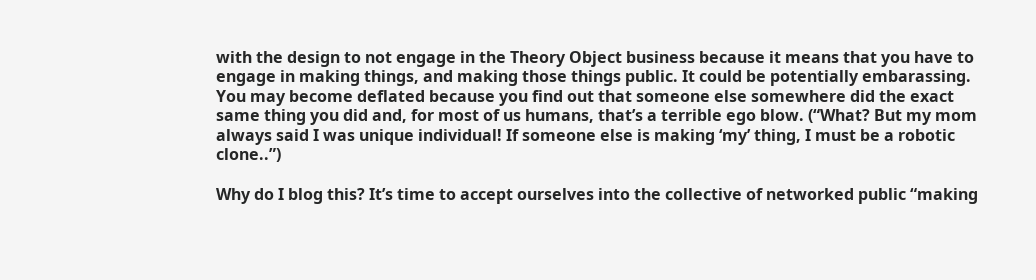with the design to not engage in the Theory Object business because it means that you have to engage in making things, and making those things public. It could be potentially embarassing. You may become deflated because you find out that someone else somewhere did the exact same thing you did and, for most of us humans, that’s a terrible ego blow. (“What? But my mom always said I was unique individual! If someone else is making ‘my’ thing, I must be a robotic clone..”)

Why do I blog this? It’s time to accept ourselves into the collective of networked public “making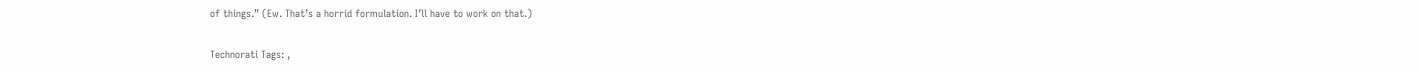of things.” (Ew. That’s a horrid formulation. I’ll have to work on that.)

Technorati Tags: ,